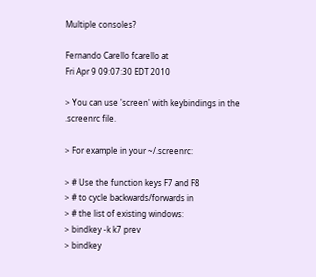Multiple consoles?

Fernando Carello fcarello at
Fri Apr 9 09:07:30 EDT 2010

> You can use 'screen' with keybindings in the .screenrc file.

> For example in your ~/.screenrc:

> # Use the function keys F7 and F8
> # to cycle backwards/forwards in
> # the list of existing windows:
> bindkey -k k7 prev
> bindkey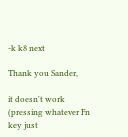-k k8 next

Thank you Sander,

it doesn't work (pressing whatever Fn key just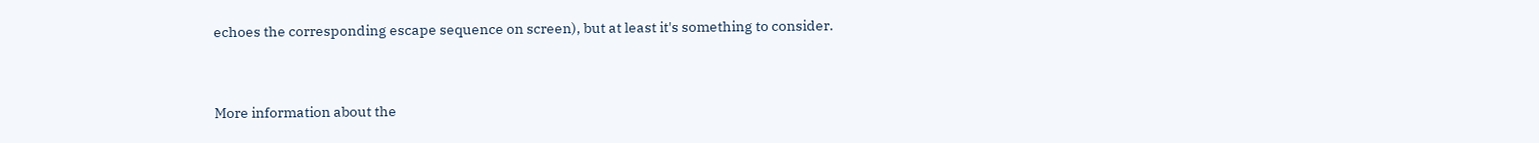echoes the corresponding escape sequence on screen), but at least it's something to consider.


More information about the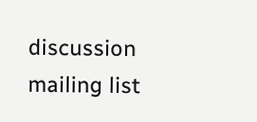discussion mailing list